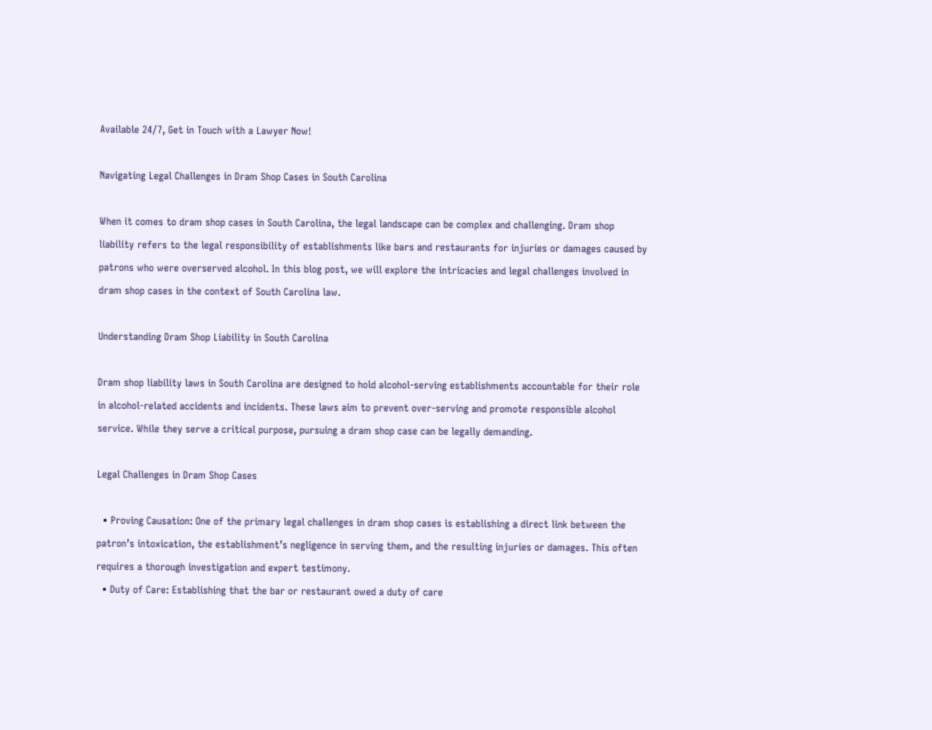Available 24/7, Get in Touch with a Lawyer Now!

Navigating Legal Challenges in Dram Shop Cases in South Carolina

When it comes to dram shop cases in South Carolina, the legal landscape can be complex and challenging. Dram shop liability refers to the legal responsibility of establishments like bars and restaurants for injuries or damages caused by patrons who were overserved alcohol. In this blog post, we will explore the intricacies and legal challenges involved in dram shop cases in the context of South Carolina law.

Understanding Dram Shop Liability in South Carolina

Dram shop liability laws in South Carolina are designed to hold alcohol-serving establishments accountable for their role in alcohol-related accidents and incidents. These laws aim to prevent over-serving and promote responsible alcohol service. While they serve a critical purpose, pursuing a dram shop case can be legally demanding.

Legal Challenges in Dram Shop Cases

  • Proving Causation: One of the primary legal challenges in dram shop cases is establishing a direct link between the patron’s intoxication, the establishment’s negligence in serving them, and the resulting injuries or damages. This often requires a thorough investigation and expert testimony.
  • Duty of Care: Establishing that the bar or restaurant owed a duty of care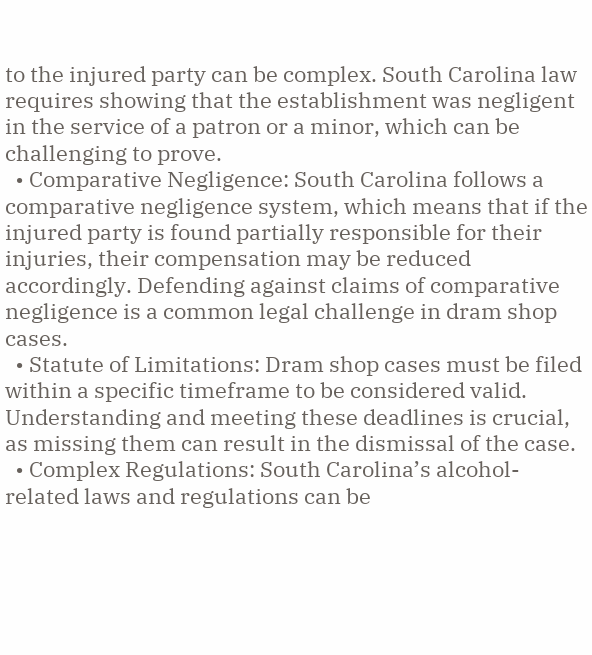to the injured party can be complex. South Carolina law requires showing that the establishment was negligent in the service of a patron or a minor, which can be challenging to prove.
  • Comparative Negligence: South Carolina follows a comparative negligence system, which means that if the injured party is found partially responsible for their injuries, their compensation may be reduced accordingly. Defending against claims of comparative negligence is a common legal challenge in dram shop cases.
  • Statute of Limitations: Dram shop cases must be filed within a specific timeframe to be considered valid. Understanding and meeting these deadlines is crucial, as missing them can result in the dismissal of the case.
  • Complex Regulations: South Carolina’s alcohol-related laws and regulations can be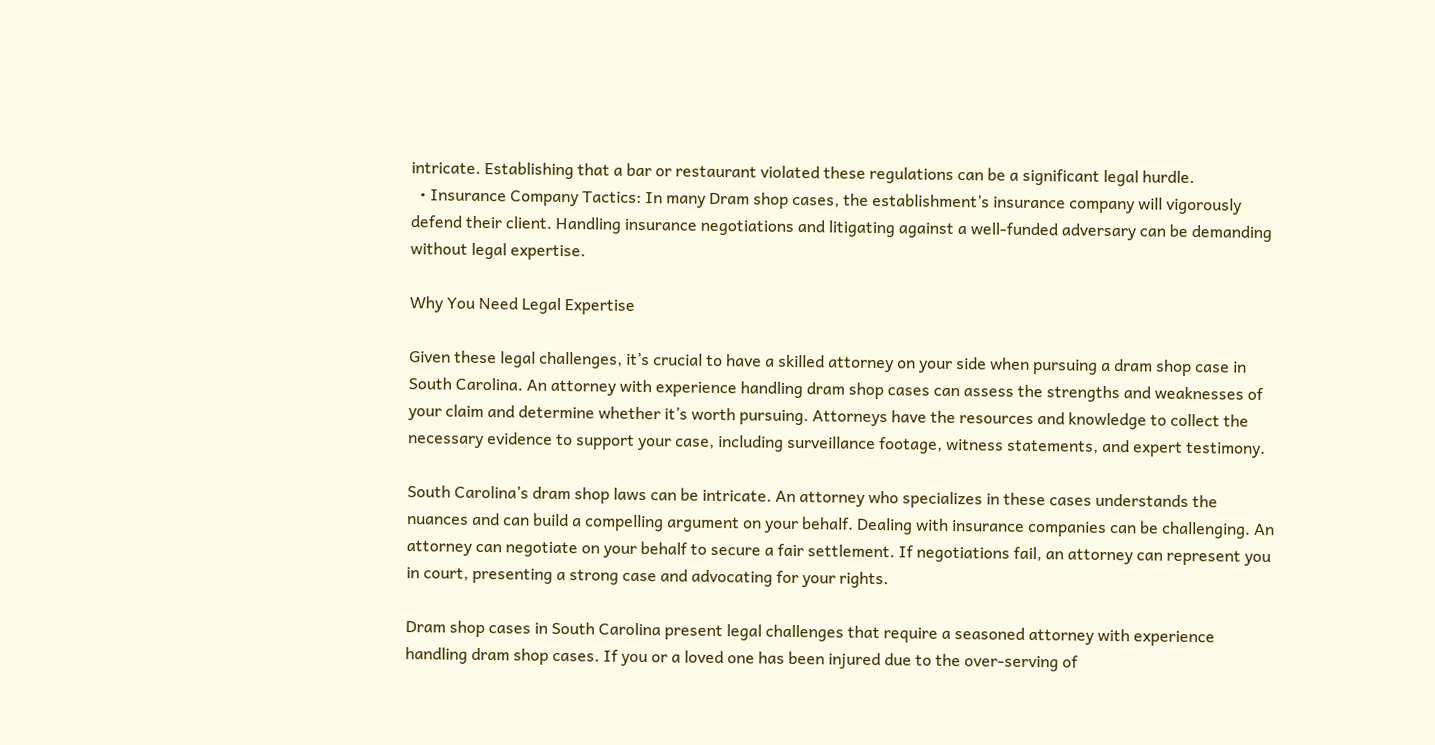intricate. Establishing that a bar or restaurant violated these regulations can be a significant legal hurdle.
  • Insurance Company Tactics: In many Dram shop cases, the establishment’s insurance company will vigorously defend their client. Handling insurance negotiations and litigating against a well-funded adversary can be demanding without legal expertise.

Why You Need Legal Expertise

Given these legal challenges, it’s crucial to have a skilled attorney on your side when pursuing a dram shop case in South Carolina. An attorney with experience handling dram shop cases can assess the strengths and weaknesses of your claim and determine whether it’s worth pursuing. Attorneys have the resources and knowledge to collect the necessary evidence to support your case, including surveillance footage, witness statements, and expert testimony.

South Carolina’s dram shop laws can be intricate. An attorney who specializes in these cases understands the nuances and can build a compelling argument on your behalf. Dealing with insurance companies can be challenging. An attorney can negotiate on your behalf to secure a fair settlement. If negotiations fail, an attorney can represent you in court, presenting a strong case and advocating for your rights.

Dram shop cases in South Carolina present legal challenges that require a seasoned attorney with experience handling dram shop cases. If you or a loved one has been injured due to the over-serving of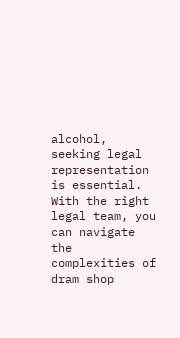alcohol, seeking legal representation is essential. With the right legal team, you can navigate the complexities of dram shop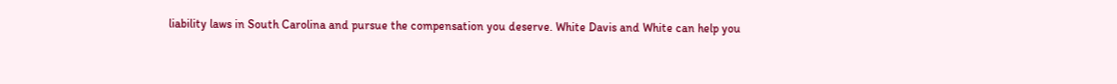liability laws in South Carolina and pursue the compensation you deserve. White Davis and White can help you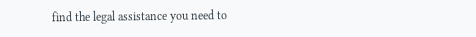find the legal assistance you need to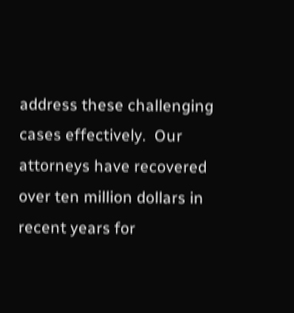address these challenging cases effectively.  Our attorneys have recovered over ten million dollars in recent years for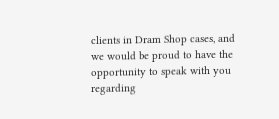clients in Dram Shop cases, and we would be proud to have the opportunity to speak with you regarding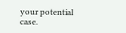your potential case.